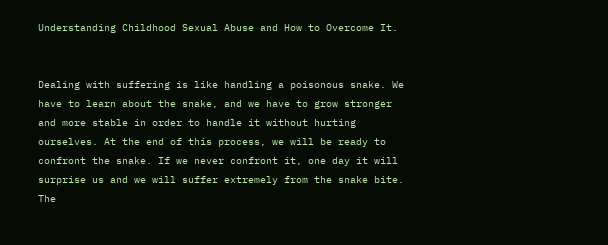Understanding Childhood Sexual Abuse and How to Overcome It.


Dealing with suffering is like handling a poisonous snake. We have to learn about the snake, and we have to grow stronger and more stable in order to handle it without hurting ourselves. At the end of this process, we will be ready to confront the snake. If we never confront it, one day it will surprise us and we will suffer extremely from the snake bite. The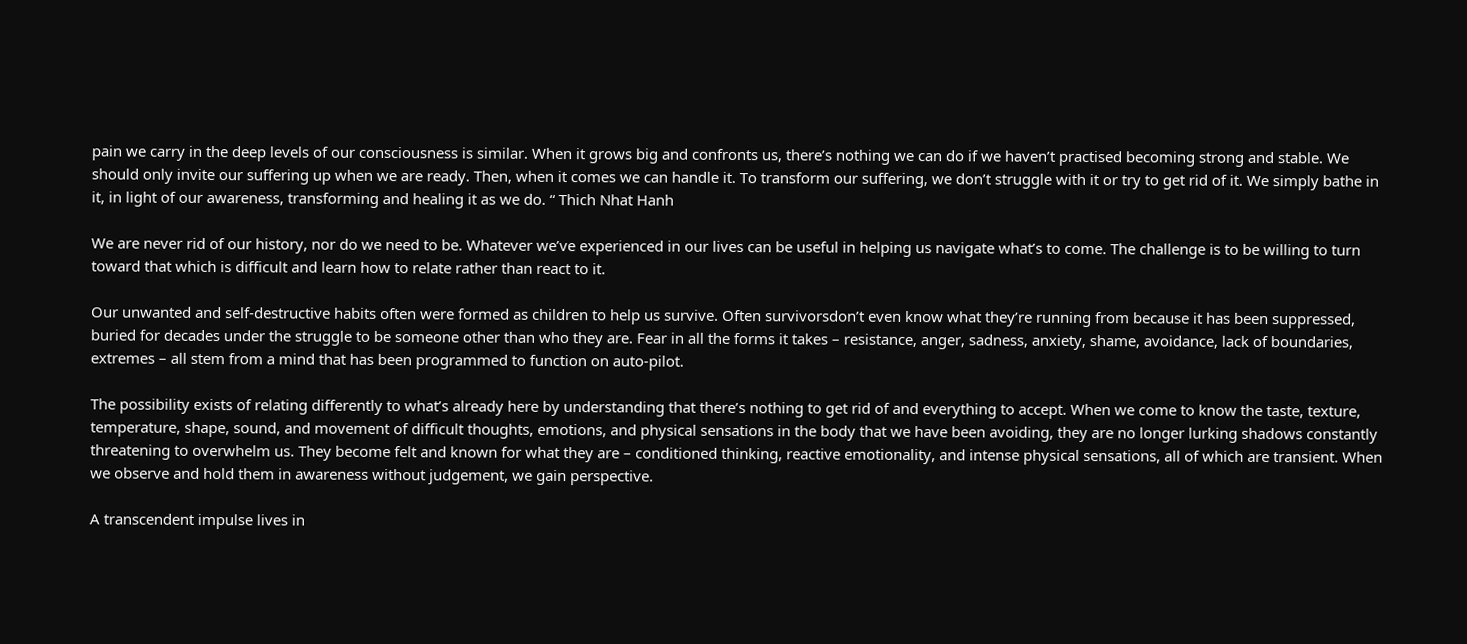pain we carry in the deep levels of our consciousness is similar. When it grows big and confronts us, there’s nothing we can do if we haven’t practised becoming strong and stable. We should only invite our suffering up when we are ready. Then, when it comes we can handle it. To transform our suffering, we don’t struggle with it or try to get rid of it. We simply bathe in it, in light of our awareness, transforming and healing it as we do. “ Thich Nhat Hanh

We are never rid of our history, nor do we need to be. Whatever we’ve experienced in our lives can be useful in helping us navigate what’s to come. The challenge is to be willing to turn toward that which is difficult and learn how to relate rather than react to it.

Our unwanted and self-destructive habits often were formed as children to help us survive. Often survivorsdon’t even know what they’re running from because it has been suppressed, buried for decades under the struggle to be someone other than who they are. Fear in all the forms it takes – resistance, anger, sadness, anxiety, shame, avoidance, lack of boundaries, extremes – all stem from a mind that has been programmed to function on auto-pilot.

The possibility exists of relating differently to what’s already here by understanding that there’s nothing to get rid of and everything to accept. When we come to know the taste, texture, temperature, shape, sound, and movement of difficult thoughts, emotions, and physical sensations in the body that we have been avoiding, they are no longer lurking shadows constantly threatening to overwhelm us. They become felt and known for what they are – conditioned thinking, reactive emotionality, and intense physical sensations, all of which are transient. When we observe and hold them in awareness without judgement, we gain perspective.

A transcendent impulse lives in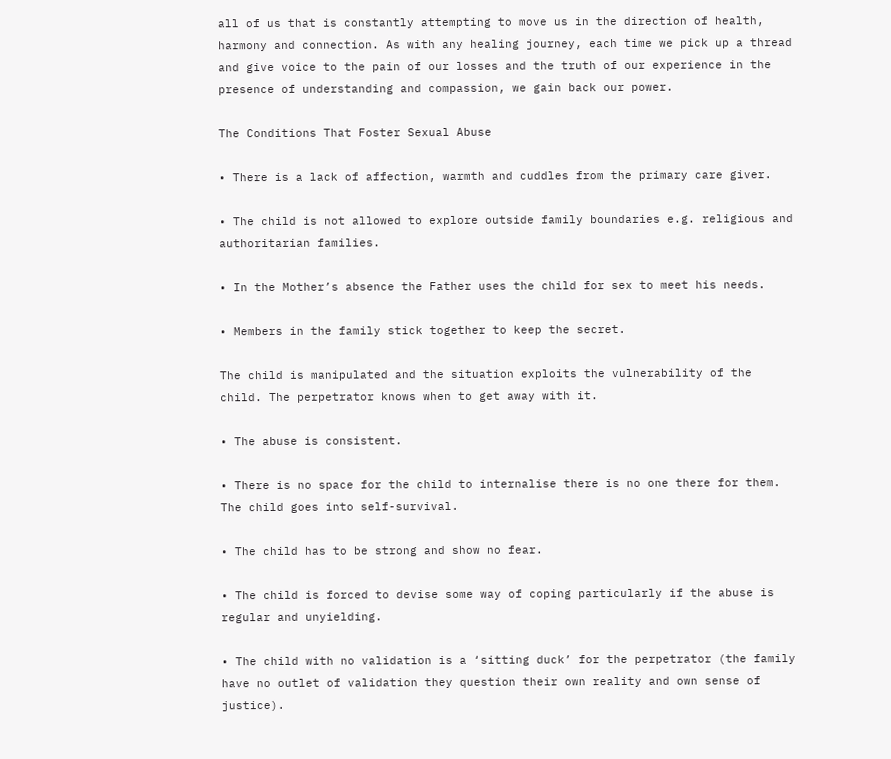all of us that is constantly attempting to move us in the direction of health, harmony and connection. As with any healing journey, each time we pick up a thread and give voice to the pain of our losses and the truth of our experience in the presence of understanding and compassion, we gain back our power.

The Conditions That Foster Sexual Abuse

• There is a lack of affection, warmth and cuddles from the primary care giver.

• The child is not allowed to explore outside family boundaries e.g. religious and authoritarian families.

• In the Mother’s absence the Father uses the child for sex to meet his needs.

• Members in the family stick together to keep the secret.

The child is manipulated and the situation exploits the vulnerability of the child. The perpetrator knows when to get away with it.

• The abuse is consistent.

• There is no space for the child to internalise there is no one there for them. The child goes into self-survival.

• The child has to be strong and show no fear.

• The child is forced to devise some way of coping particularly if the abuse is regular and unyielding.

• The child with no validation is a ‘sitting duck’ for the perpetrator (the family have no outlet of validation they question their own reality and own sense of justice).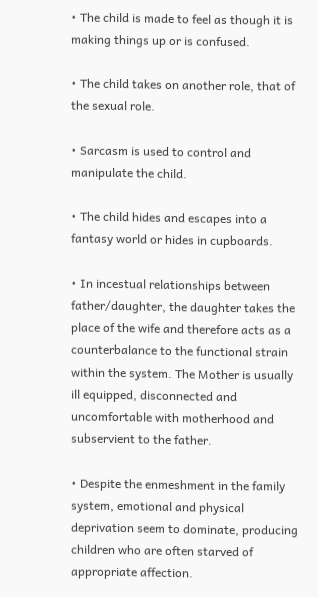• The child is made to feel as though it is making things up or is confused.

• The child takes on another role, that of the sexual role.

• Sarcasm is used to control and manipulate the child.

• The child hides and escapes into a fantasy world or hides in cupboards.

• In incestual relationships between father/daughter, the daughter takes the place of the wife and therefore acts as a counterbalance to the functional strain within the system. The Mother is usually ill equipped, disconnected and uncomfortable with motherhood and subservient to the father.

• Despite the enmeshment in the family system, emotional and physical deprivation seem to dominate, producing children who are often starved of appropriate affection.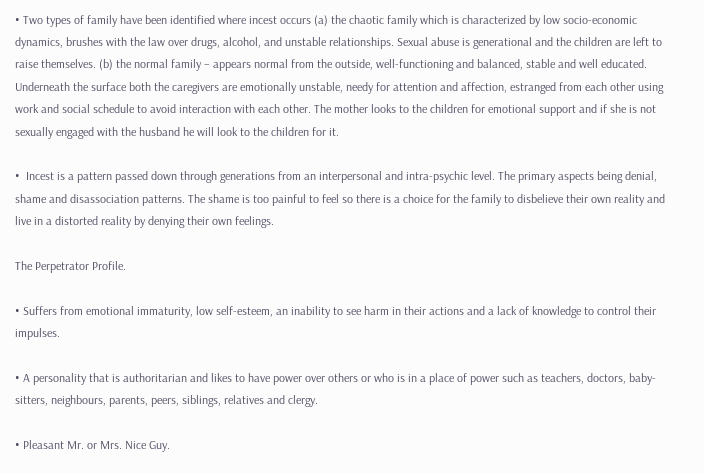• Two types of family have been identified where incest occurs (a) the chaotic family which is characterized by low socio-economic dynamics, brushes with the law over drugs, alcohol, and unstable relationships. Sexual abuse is generational and the children are left to raise themselves. (b) the normal family – appears normal from the outside, well-functioning and balanced, stable and well educated. Underneath the surface both the caregivers are emotionally unstable, needy for attention and affection, estranged from each other using work and social schedule to avoid interaction with each other. The mother looks to the children for emotional support and if she is not sexually engaged with the husband he will look to the children for it.

•  Incest is a pattern passed down through generations from an interpersonal and intra-psychic level. The primary aspects being denial, shame and disassociation patterns. The shame is too painful to feel so there is a choice for the family to disbelieve their own reality and live in a distorted reality by denying their own feelings.

The Perpetrator Profile.

• Suffers from emotional immaturity, low self-esteem, an inability to see harm in their actions and a lack of knowledge to control their impulses.

• A personality that is authoritarian and likes to have power over others or who is in a place of power such as teachers, doctors, baby-sitters, neighbours, parents, peers, siblings, relatives and clergy.

• Pleasant Mr. or Mrs. Nice Guy.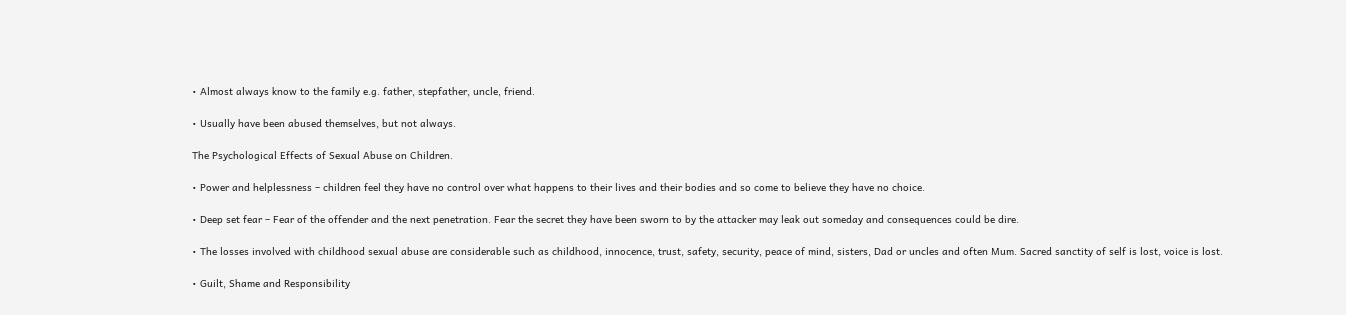• Almost always know to the family e.g. father, stepfather, uncle, friend.

• Usually have been abused themselves, but not always.

The Psychological Effects of Sexual Abuse on Children.

• Power and helplessness – children feel they have no control over what happens to their lives and their bodies and so come to believe they have no choice.

• Deep set fear – Fear of the offender and the next penetration. Fear the secret they have been sworn to by the attacker may leak out someday and consequences could be dire.

• The losses involved with childhood sexual abuse are considerable such as childhood, innocence, trust, safety, security, peace of mind, sisters, Dad or uncles and often Mum. Sacred sanctity of self is lost, voice is lost.

• Guilt, Shame and Responsibility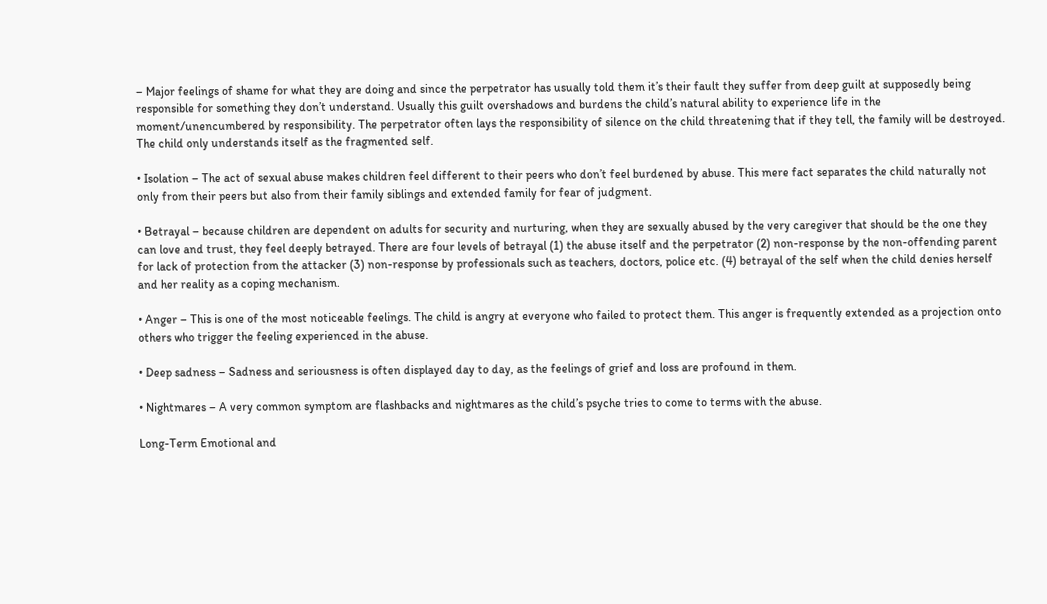– Major feelings of shame for what they are doing and since the perpetrator has usually told them it’s their fault they suffer from deep guilt at supposedly being responsible for something they don’t understand. Usually this guilt overshadows and burdens the child’s natural ability to experience life in the moment/unencumbered by responsibility. The perpetrator often lays the responsibility of silence on the child threatening that if they tell, the family will be destroyed. The child only understands itself as the fragmented self.

• Isolation – The act of sexual abuse makes children feel different to their peers who don’t feel burdened by abuse. This mere fact separates the child naturally not only from their peers but also from their family siblings and extended family for fear of judgment.

• Betrayal – because children are dependent on adults for security and nurturing, when they are sexually abused by the very caregiver that should be the one they can love and trust, they feel deeply betrayed. There are four levels of betrayal (1) the abuse itself and the perpetrator (2) non-response by the non-offending parent for lack of protection from the attacker (3) non-response by professionals such as teachers, doctors, police etc. (4) betrayal of the self when the child denies herself and her reality as a coping mechanism.

• Anger – This is one of the most noticeable feelings. The child is angry at everyone who failed to protect them. This anger is frequently extended as a projection onto others who trigger the feeling experienced in the abuse.

• Deep sadness – Sadness and seriousness is often displayed day to day, as the feelings of grief and loss are profound in them.

• Nightmares – A very common symptom are flashbacks and nightmares as the child’s psyche tries to come to terms with the abuse.

Long-Term Emotional and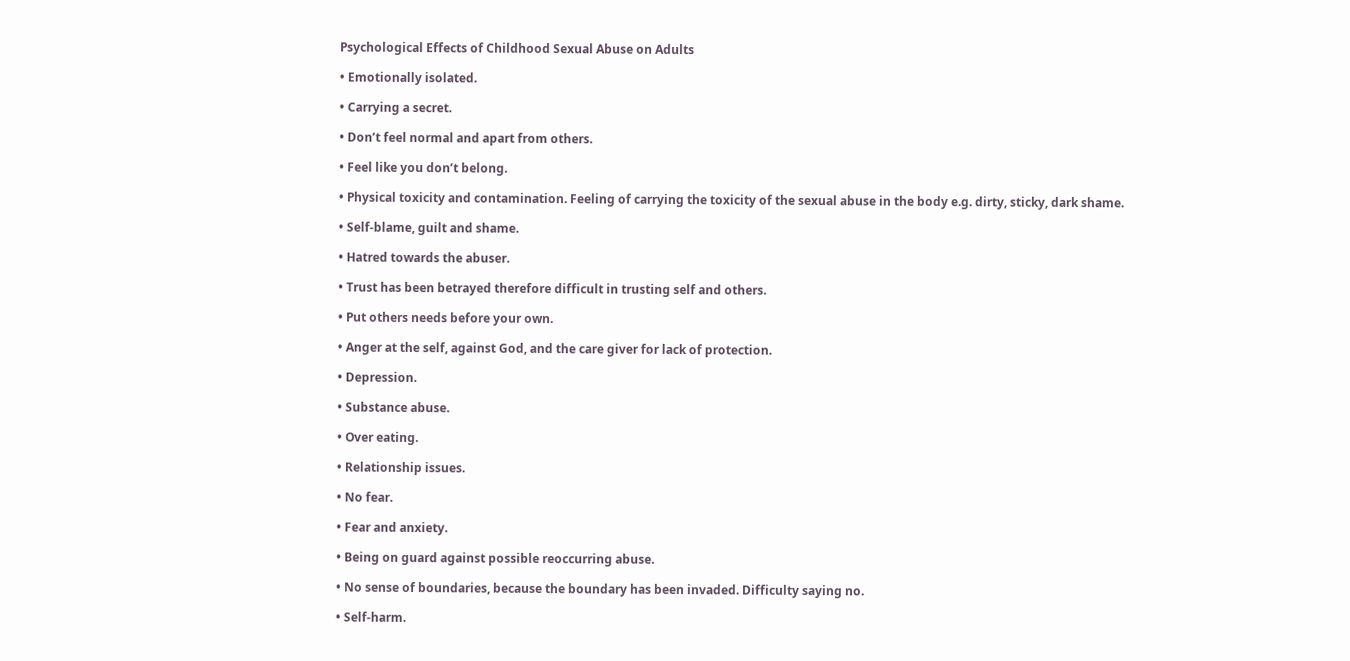Psychological Effects of Childhood Sexual Abuse on Adults

• Emotionally isolated.

• Carrying a secret.

• Don’t feel normal and apart from others.

• Feel like you don’t belong.

• Physical toxicity and contamination. Feeling of carrying the toxicity of the sexual abuse in the body e.g. dirty, sticky, dark shame.

• Self-blame, guilt and shame.

• Hatred towards the abuser.

• Trust has been betrayed therefore difficult in trusting self and others.

• Put others needs before your own.

• Anger at the self, against God, and the care giver for lack of protection.

• Depression.

• Substance abuse.

• Over eating.

• Relationship issues.

• No fear.

• Fear and anxiety.

• Being on guard against possible reoccurring abuse.

• No sense of boundaries, because the boundary has been invaded. Difficulty saying no.

• Self-harm.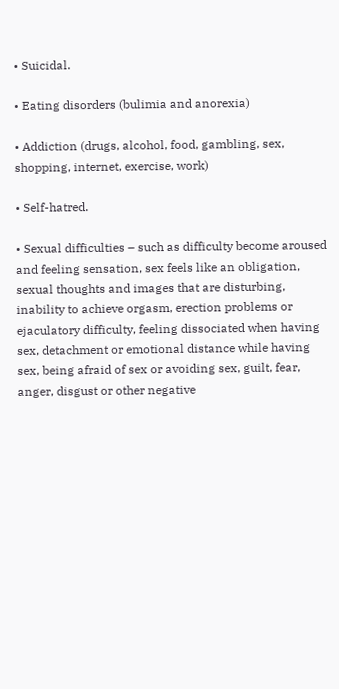• Suicidal.

• Eating disorders (bulimia and anorexia)

• Addiction (drugs, alcohol, food, gambling, sex, shopping, internet, exercise, work)

• Self-hatred.

• Sexual difficulties – such as difficulty become aroused and feeling sensation, sex feels like an obligation, sexual thoughts and images that are disturbing, inability to achieve orgasm, erection problems or ejaculatory difficulty, feeling dissociated when having sex, detachment or emotional distance while having sex, being afraid of sex or avoiding sex, guilt, fear, anger, disgust or other negative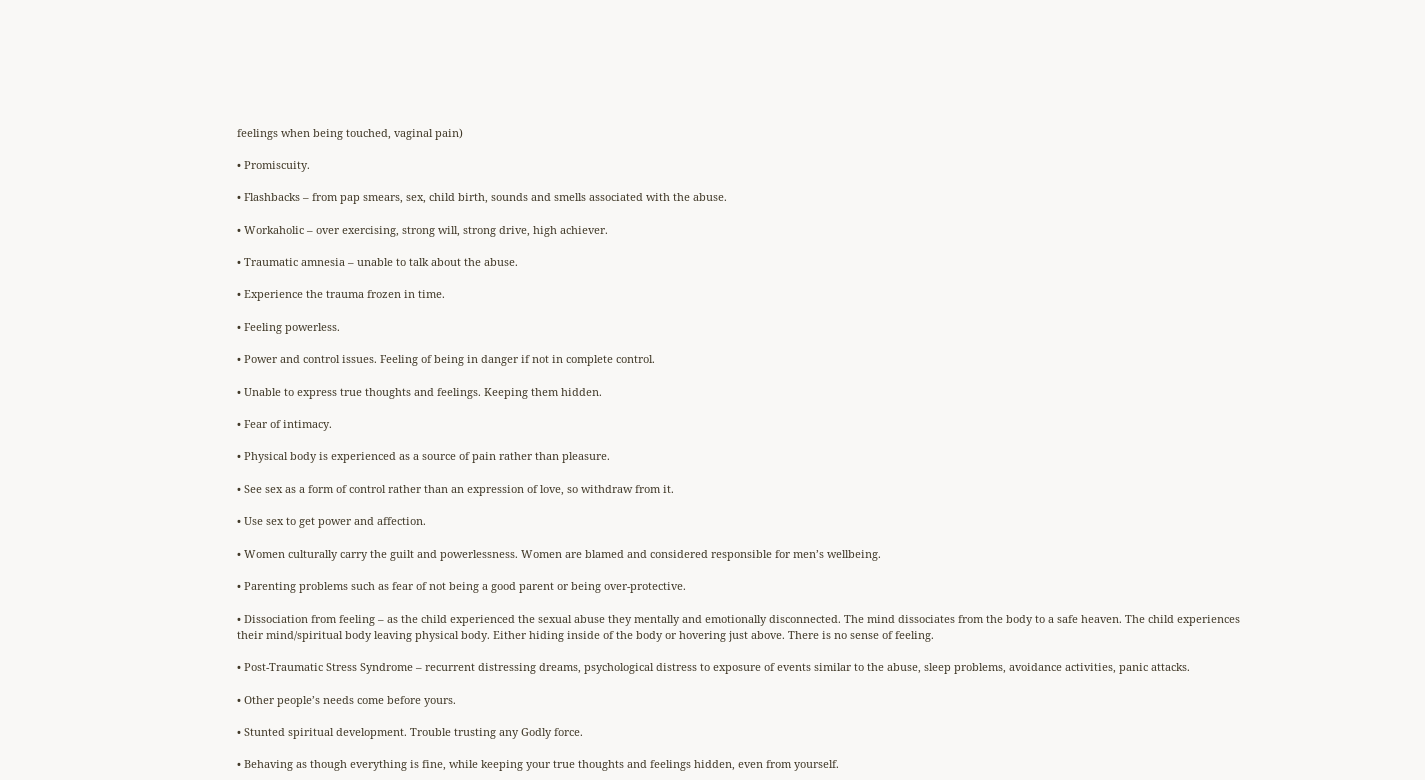feelings when being touched, vaginal pain)

• Promiscuity.

• Flashbacks – from pap smears, sex, child birth, sounds and smells associated with the abuse.

• Workaholic – over exercising, strong will, strong drive, high achiever.

• Traumatic amnesia – unable to talk about the abuse.

• Experience the trauma frozen in time.

• Feeling powerless.

• Power and control issues. Feeling of being in danger if not in complete control.

• Unable to express true thoughts and feelings. Keeping them hidden.

• Fear of intimacy.

• Physical body is experienced as a source of pain rather than pleasure.

• See sex as a form of control rather than an expression of love, so withdraw from it.

• Use sex to get power and affection.

• Women culturally carry the guilt and powerlessness. Women are blamed and considered responsible for men’s wellbeing.

• Parenting problems such as fear of not being a good parent or being over-protective.

• Dissociation from feeling – as the child experienced the sexual abuse they mentally and emotionally disconnected. The mind dissociates from the body to a safe heaven. The child experiences their mind/spiritual body leaving physical body. Either hiding inside of the body or hovering just above. There is no sense of feeling.

• Post-Traumatic Stress Syndrome – recurrent distressing dreams, psychological distress to exposure of events similar to the abuse, sleep problems, avoidance activities, panic attacks.

• Other people’s needs come before yours.

• Stunted spiritual development. Trouble trusting any Godly force.

• Behaving as though everything is fine, while keeping your true thoughts and feelings hidden, even from yourself.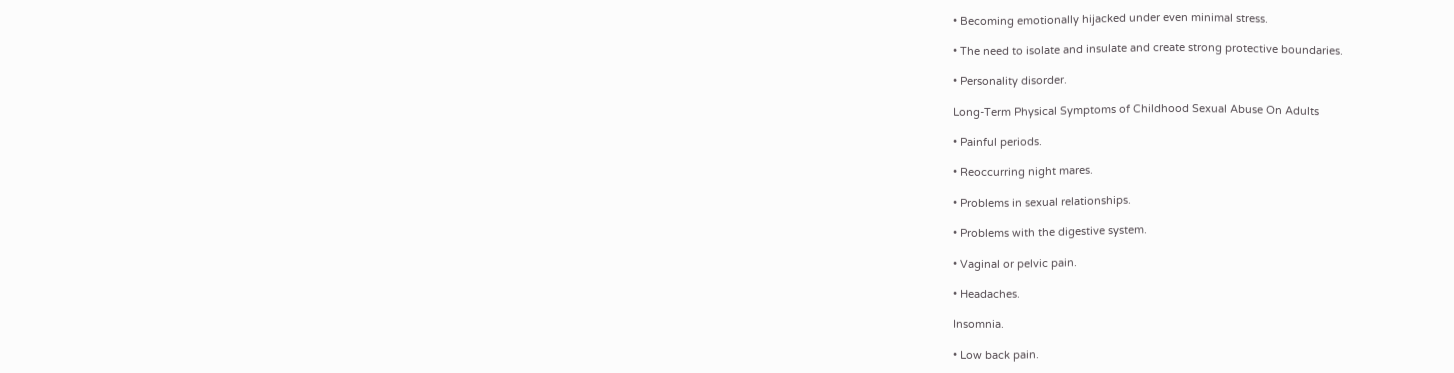• Becoming emotionally hijacked under even minimal stress.

• The need to isolate and insulate and create strong protective boundaries.

• Personality disorder.

Long-Term Physical Symptoms of Childhood Sexual Abuse On Adults

• Painful periods.

• Reoccurring night mares.

• Problems in sexual relationships.

• Problems with the digestive system.

• Vaginal or pelvic pain.

• Headaches.

Insomnia.

• Low back pain.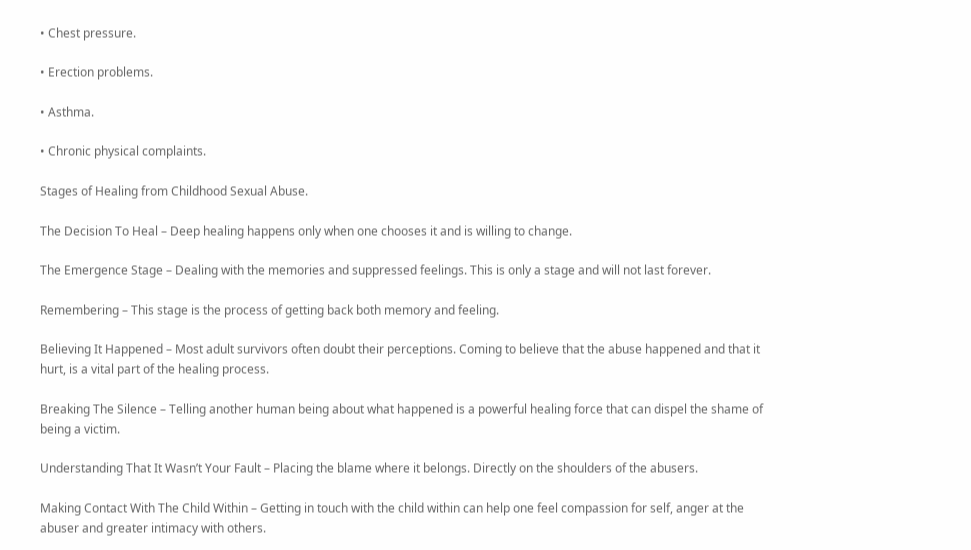• Chest pressure.

• Erection problems.

• Asthma.

• Chronic physical complaints.

Stages of Healing from Childhood Sexual Abuse.

The Decision To Heal – Deep healing happens only when one chooses it and is willing to change.

The Emergence Stage – Dealing with the memories and suppressed feelings. This is only a stage and will not last forever.

Remembering – This stage is the process of getting back both memory and feeling.

Believing It Happened – Most adult survivors often doubt their perceptions. Coming to believe that the abuse happened and that it hurt, is a vital part of the healing process.

Breaking The Silence – Telling another human being about what happened is a powerful healing force that can dispel the shame of being a victim.

Understanding That It Wasn’t Your Fault – Placing the blame where it belongs. Directly on the shoulders of the abusers.

Making Contact With The Child Within – Getting in touch with the child within can help one feel compassion for self, anger at the abuser and greater intimacy with others.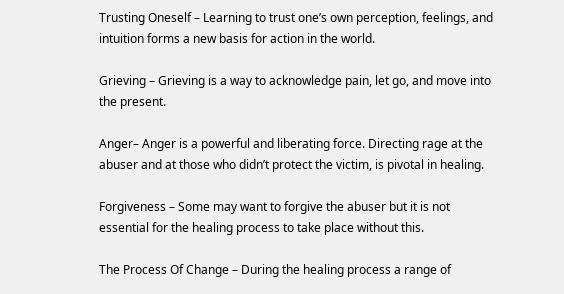Trusting Oneself – Learning to trust one’s own perception, feelings, and intuition forms a new basis for action in the world.

Grieving – Grieving is a way to acknowledge pain, let go, and move into the present.

Anger– Anger is a powerful and liberating force. Directing rage at the abuser and at those who didn’t protect the victim, is pivotal in healing.

Forgiveness – Some may want to forgive the abuser but it is not essential for the healing process to take place without this.

The Process Of Change – During the healing process a range of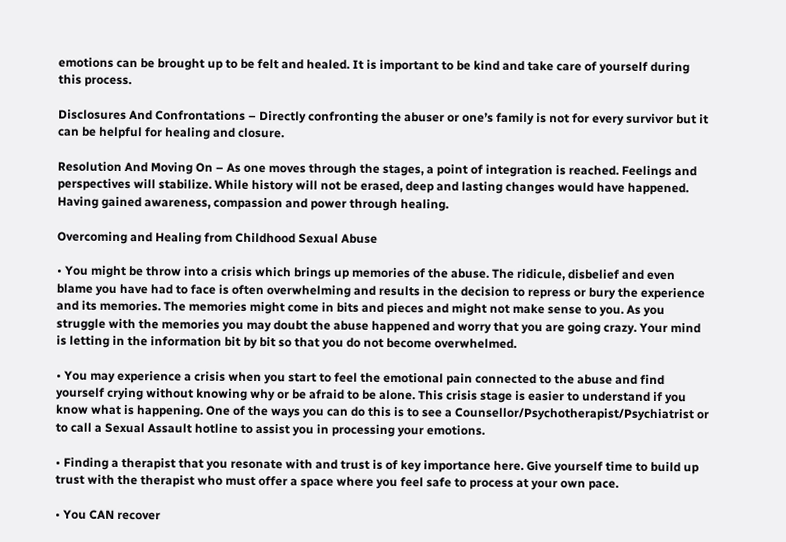emotions can be brought up to be felt and healed. It is important to be kind and take care of yourself during this process.

Disclosures And Confrontations – Directly confronting the abuser or one’s family is not for every survivor but it can be helpful for healing and closure.

Resolution And Moving On – As one moves through the stages, a point of integration is reached. Feelings and perspectives will stabilize. While history will not be erased, deep and lasting changes would have happened. Having gained awareness, compassion and power through healing.

Overcoming and Healing from Childhood Sexual Abuse

• You might be throw into a crisis which brings up memories of the abuse. The ridicule, disbelief and even blame you have had to face is often overwhelming and results in the decision to repress or bury the experience and its memories. The memories might come in bits and pieces and might not make sense to you. As you struggle with the memories you may doubt the abuse happened and worry that you are going crazy. Your mind is letting in the information bit by bit so that you do not become overwhelmed.

• You may experience a crisis when you start to feel the emotional pain connected to the abuse and find yourself crying without knowing why or be afraid to be alone. This crisis stage is easier to understand if you know what is happening. One of the ways you can do this is to see a Counsellor/Psychotherapist/Psychiatrist or to call a Sexual Assault hotline to assist you in processing your emotions.

• Finding a therapist that you resonate with and trust is of key importance here. Give yourself time to build up trust with the therapist who must offer a space where you feel safe to process at your own pace.

• You CAN recover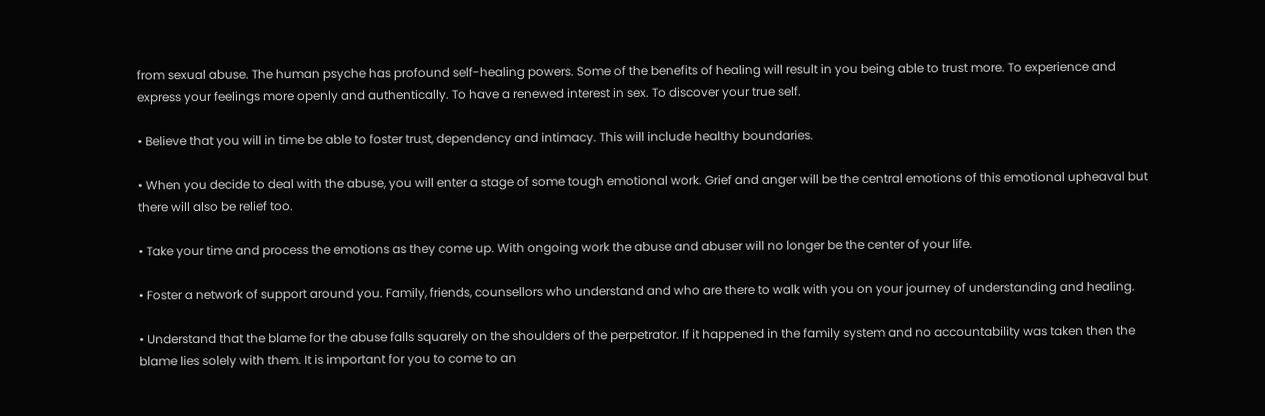from sexual abuse. The human psyche has profound self-healing powers. Some of the benefits of healing will result in you being able to trust more. To experience and express your feelings more openly and authentically. To have a renewed interest in sex. To discover your true self.

• Believe that you will in time be able to foster trust, dependency and intimacy. This will include healthy boundaries.

• When you decide to deal with the abuse, you will enter a stage of some tough emotional work. Grief and anger will be the central emotions of this emotional upheaval but there will also be relief too.

• Take your time and process the emotions as they come up. With ongoing work the abuse and abuser will no longer be the center of your life.

• Foster a network of support around you. Family, friends, counsellors who understand and who are there to walk with you on your journey of understanding and healing.

• Understand that the blame for the abuse falls squarely on the shoulders of the perpetrator. If it happened in the family system and no accountability was taken then the blame lies solely with them. It is important for you to come to an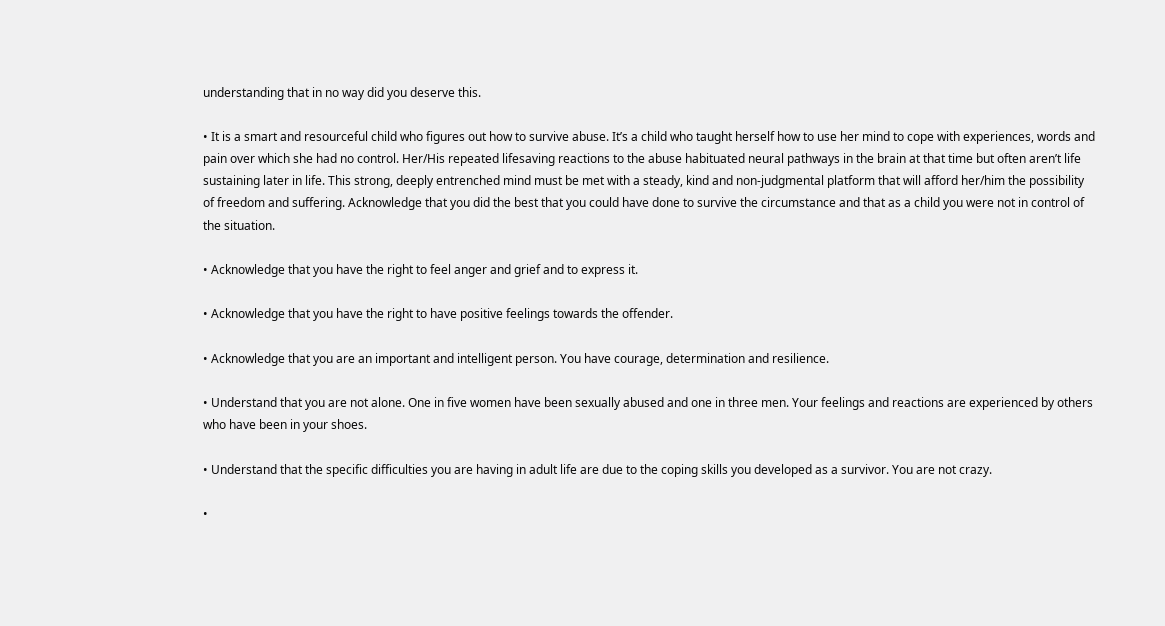understanding that in no way did you deserve this.

• It is a smart and resourceful child who figures out how to survive abuse. It’s a child who taught herself how to use her mind to cope with experiences, words and pain over which she had no control. Her/His repeated lifesaving reactions to the abuse habituated neural pathways in the brain at that time but often aren’t life sustaining later in life. This strong, deeply entrenched mind must be met with a steady, kind and non-judgmental platform that will afford her/him the possibility of freedom and suffering. Acknowledge that you did the best that you could have done to survive the circumstance and that as a child you were not in control of the situation.

• Acknowledge that you have the right to feel anger and grief and to express it.

• Acknowledge that you have the right to have positive feelings towards the offender.

• Acknowledge that you are an important and intelligent person. You have courage, determination and resilience.

• Understand that you are not alone. One in five women have been sexually abused and one in three men. Your feelings and reactions are experienced by others who have been in your shoes.

• Understand that the specific difficulties you are having in adult life are due to the coping skills you developed as a survivor. You are not crazy.

•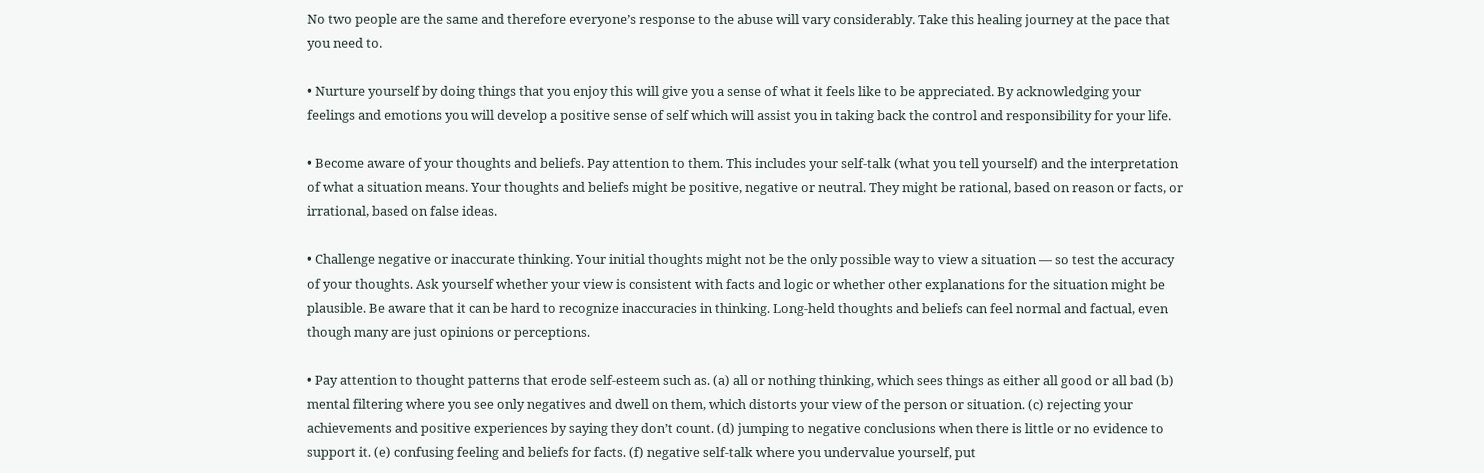No two people are the same and therefore everyone’s response to the abuse will vary considerably. Take this healing journey at the pace that you need to.

• Nurture yourself by doing things that you enjoy this will give you a sense of what it feels like to be appreciated. By acknowledging your feelings and emotions you will develop a positive sense of self which will assist you in taking back the control and responsibility for your life.

• Become aware of your thoughts and beliefs. Pay attention to them. This includes your self-talk (what you tell yourself) and the interpretation of what a situation means. Your thoughts and beliefs might be positive, negative or neutral. They might be rational, based on reason or facts, or irrational, based on false ideas.

• Challenge negative or inaccurate thinking. Your initial thoughts might not be the only possible way to view a situation — so test the accuracy of your thoughts. Ask yourself whether your view is consistent with facts and logic or whether other explanations for the situation might be plausible. Be aware that it can be hard to recognize inaccuracies in thinking. Long-held thoughts and beliefs can feel normal and factual, even though many are just opinions or perceptions.

• Pay attention to thought patterns that erode self-esteem such as. (a) all or nothing thinking, which sees things as either all good or all bad (b) mental filtering where you see only negatives and dwell on them, which distorts your view of the person or situation. (c) rejecting your achievements and positive experiences by saying they don’t count. (d) jumping to negative conclusions when there is little or no evidence to support it. (e) confusing feeling and beliefs for facts. (f) negative self-talk where you undervalue yourself, put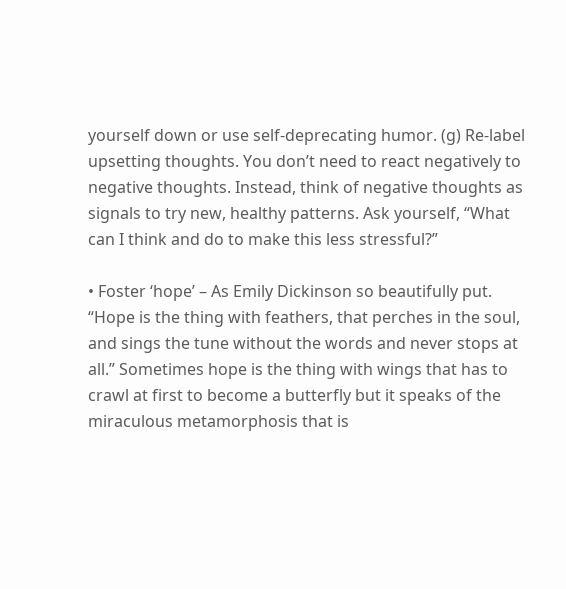yourself down or use self-deprecating humor. (g) Re-label upsetting thoughts. You don’t need to react negatively to negative thoughts. Instead, think of negative thoughts as signals to try new, healthy patterns. Ask yourself, “What can I think and do to make this less stressful?”

• Foster ‘hope’ – As Emily Dickinson so beautifully put. “Hope is the thing with feathers, that perches in the soul, and sings the tune without the words and never stops at all.” Sometimes hope is the thing with wings that has to crawl at first to become a butterfly but it speaks of the miraculous metamorphosis that is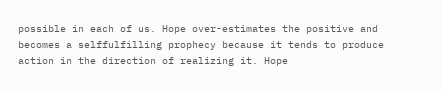possible in each of us. Hope over-estimates the positive and becomes a selffulfilling prophecy because it tends to produce action in the direction of realizing it. Hope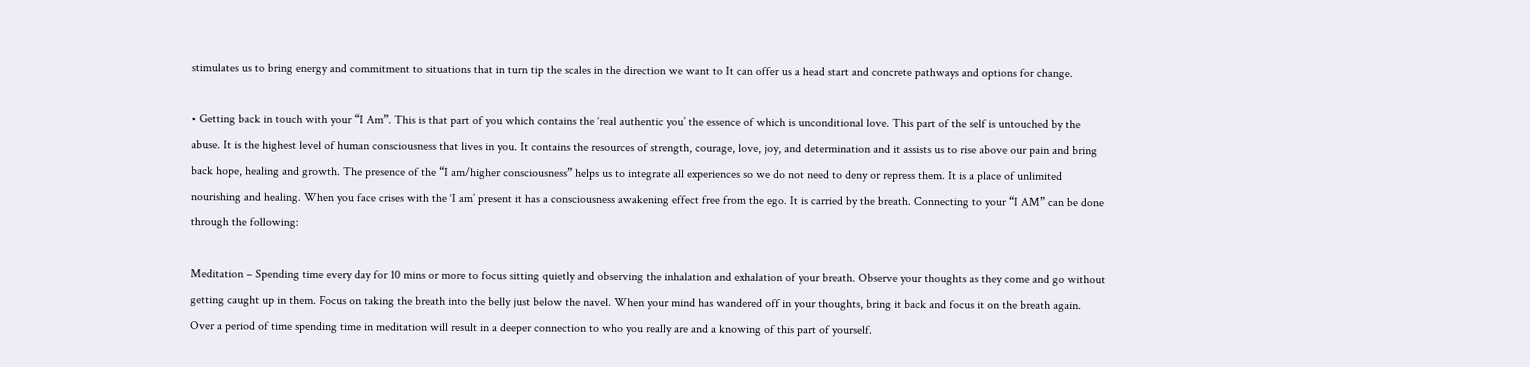stimulates us to bring energy and commitment to situations that in turn tip the scales in the direction we want to It can offer us a head start and concrete pathways and options for change.

• Getting back in touch with your “I Am”. This is that part of you which contains the ‘real authentic you’ the essence of which is unconditional love. This part of the self is untouched by the abuse. It is the highest level of human consciousness that lives in you. It contains the resources of strength, courage, love, joy, and determination and it assists us to rise above our pain and bring back hope, healing and growth. The presence of the “I am/higher consciousness” helps us to integrate all experiences so we do not need to deny or repress them. It is a place of unlimited nourishing and healing. When you face crises with the ‘I am’ present it has a consciousness awakening effect free from the ego. It is carried by the breath. Connecting to your “I AM” can be done through the following:

Meditation – Spending time every day for 10 mins or more to focus sitting quietly and observing the inhalation and exhalation of your breath. Observe your thoughts as they come and go without getting caught up in them. Focus on taking the breath into the belly just below the navel. When your mind has wandered off in your thoughts, bring it back and focus it on the breath again. Over a period of time spending time in meditation will result in a deeper connection to who you really are and a knowing of this part of yourself.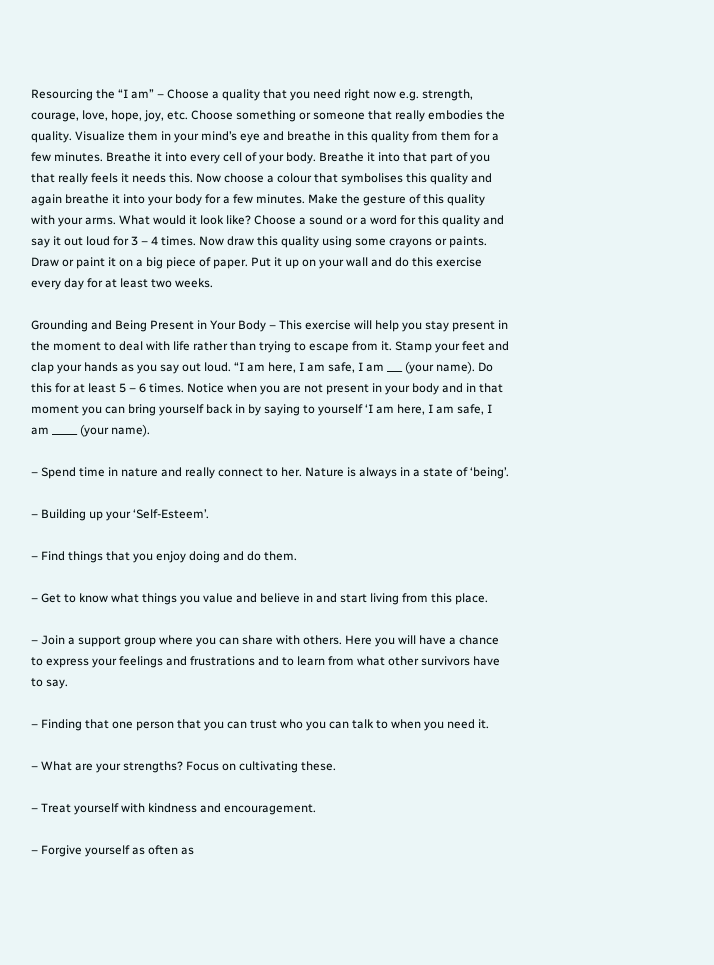Resourcing the “I am” – Choose a quality that you need right now e.g. strength, courage, love, hope, joy, etc. Choose something or someone that really embodies the quality. Visualize them in your mind’s eye and breathe in this quality from them for a few minutes. Breathe it into every cell of your body. Breathe it into that part of you that really feels it needs this. Now choose a colour that symbolises this quality and again breathe it into your body for a few minutes. Make the gesture of this quality with your arms. What would it look like? Choose a sound or a word for this quality and say it out loud for 3 – 4 times. Now draw this quality using some crayons or paints. Draw or paint it on a big piece of paper. Put it up on your wall and do this exercise every day for at least two weeks.

Grounding and Being Present in Your Body – This exercise will help you stay present in the moment to deal with life rather than trying to escape from it. Stamp your feet and clap your hands as you say out loud. “I am here, I am safe, I am ___ (your name). Do this for at least 5 – 6 times. Notice when you are not present in your body and in that moment you can bring yourself back in by saying to yourself ‘I am here, I am safe, I am _____ (your name).

– Spend time in nature and really connect to her. Nature is always in a state of ‘being’.

– Building up your ‘Self-Esteem’.

– Find things that you enjoy doing and do them.

– Get to know what things you value and believe in and start living from this place.

– Join a support group where you can share with others. Here you will have a chance to express your feelings and frustrations and to learn from what other survivors have to say.

– Finding that one person that you can trust who you can talk to when you need it.

– What are your strengths? Focus on cultivating these.

– Treat yourself with kindness and encouragement.

– Forgive yourself as often as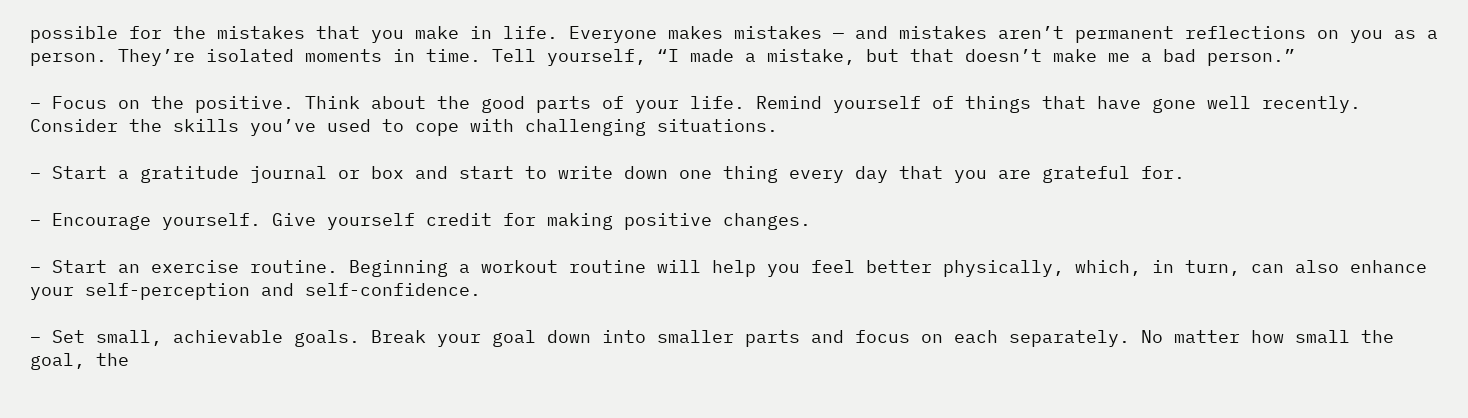possible for the mistakes that you make in life. Everyone makes mistakes — and mistakes aren’t permanent reflections on you as a person. They’re isolated moments in time. Tell yourself, “I made a mistake, but that doesn’t make me a bad person.”

– Focus on the positive. Think about the good parts of your life. Remind yourself of things that have gone well recently. Consider the skills you’ve used to cope with challenging situations.

– Start a gratitude journal or box and start to write down one thing every day that you are grateful for.

– Encourage yourself. Give yourself credit for making positive changes.

– Start an exercise routine. Beginning a workout routine will help you feel better physically, which, in turn, can also enhance your self-perception and self-confidence.

– Set small, achievable goals. Break your goal down into smaller parts and focus on each separately. No matter how small the goal, the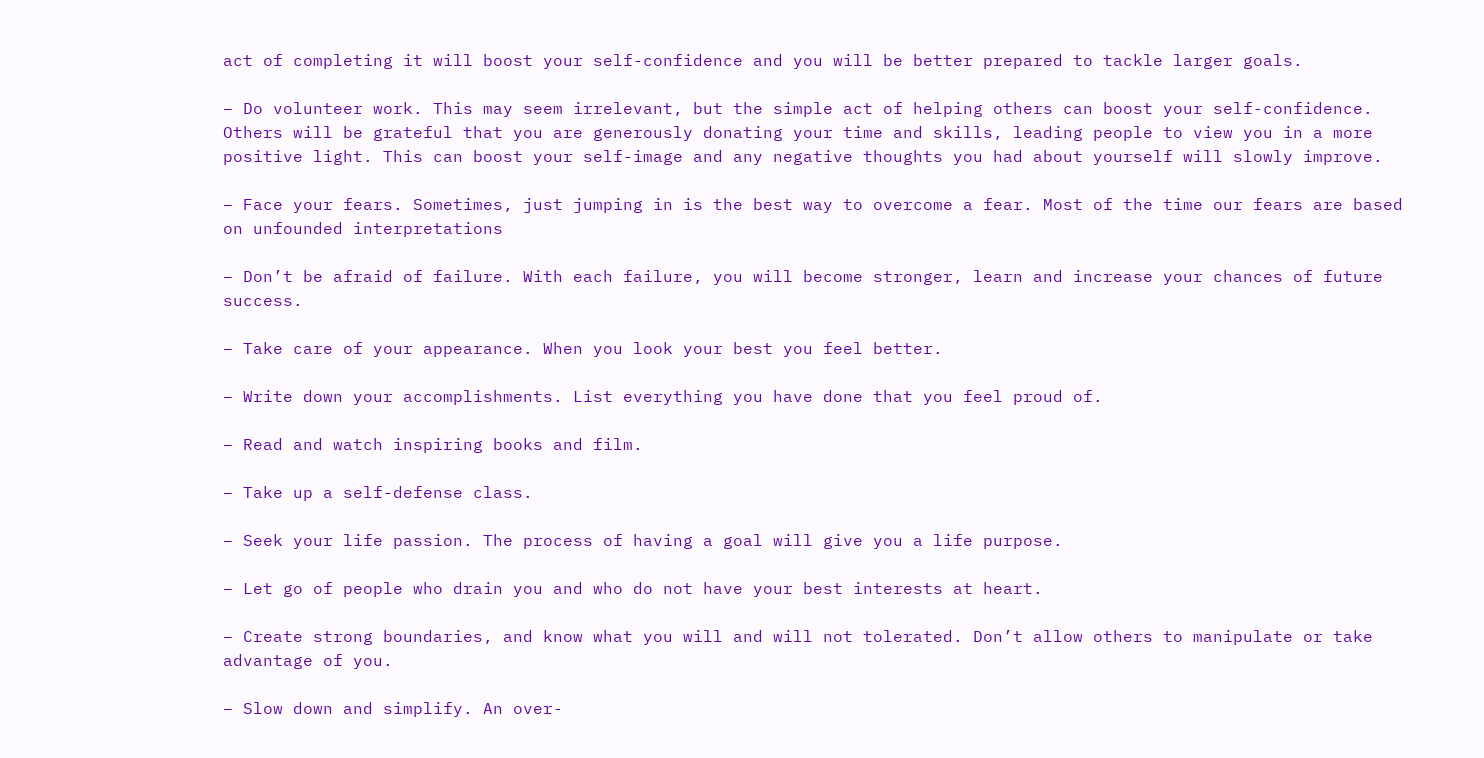act of completing it will boost your self-confidence and you will be better prepared to tackle larger goals.

– Do volunteer work. This may seem irrelevant, but the simple act of helping others can boost your self-confidence. Others will be grateful that you are generously donating your time and skills, leading people to view you in a more positive light. This can boost your self-image and any negative thoughts you had about yourself will slowly improve.

– Face your fears. Sometimes, just jumping in is the best way to overcome a fear. Most of the time our fears are based on unfounded interpretations

– Don’t be afraid of failure. With each failure, you will become stronger, learn and increase your chances of future success.

– Take care of your appearance. When you look your best you feel better.

– Write down your accomplishments. List everything you have done that you feel proud of.

– Read and watch inspiring books and film.

– Take up a self-defense class.

– Seek your life passion. The process of having a goal will give you a life purpose.

– Let go of people who drain you and who do not have your best interests at heart.

– Create strong boundaries, and know what you will and will not tolerated. Don’t allow others to manipulate or take advantage of you.

– Slow down and simplify. An over-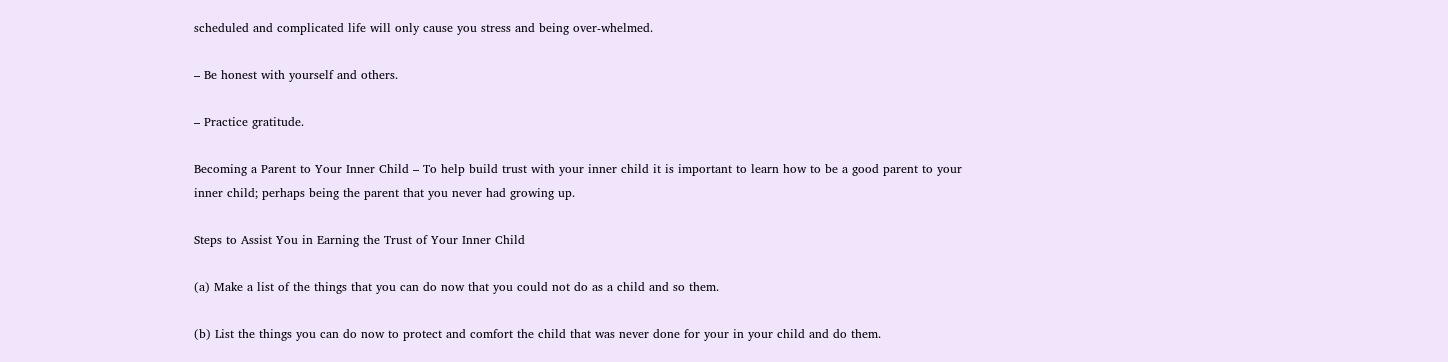scheduled and complicated life will only cause you stress and being over-whelmed.

– Be honest with yourself and others.

– Practice gratitude.

Becoming a Parent to Your Inner Child – To help build trust with your inner child it is important to learn how to be a good parent to your inner child; perhaps being the parent that you never had growing up.

Steps to Assist You in Earning the Trust of Your Inner Child

(a) Make a list of the things that you can do now that you could not do as a child and so them.

(b) List the things you can do now to protect and comfort the child that was never done for your in your child and do them.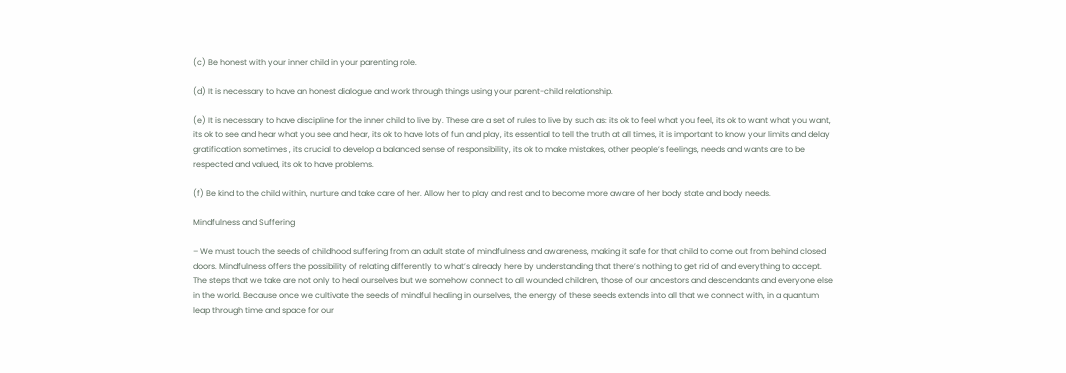(c) Be honest with your inner child in your parenting role.

(d) It is necessary to have an honest dialogue and work through things using your parent-child relationship.

(e) It is necessary to have discipline for the inner child to live by. These are a set of rules to live by such as: its ok to feel what you feel, its ok to want what you want, its ok to see and hear what you see and hear, its ok to have lots of fun and play, its essential to tell the truth at all times, it is important to know your limits and delay gratification sometimes , its crucial to develop a balanced sense of responsibility, its ok to make mistakes, other people’s feelings, needs and wants are to be respected and valued, its ok to have problems.

(f) Be kind to the child within, nurture and take care of her. Allow her to play and rest and to become more aware of her body state and body needs.

Mindfulness and Suffering

– We must touch the seeds of childhood suffering from an adult state of mindfulness and awareness, making it safe for that child to come out from behind closed doors. Mindfulness offers the possibility of relating differently to what’s already here by understanding that there’s nothing to get rid of and everything to accept. The steps that we take are not only to heal ourselves but we somehow connect to all wounded children, those of our ancestors and descendants and everyone else in the world. Because once we cultivate the seeds of mindful healing in ourselves, the energy of these seeds extends into all that we connect with, in a quantum leap through time and space for our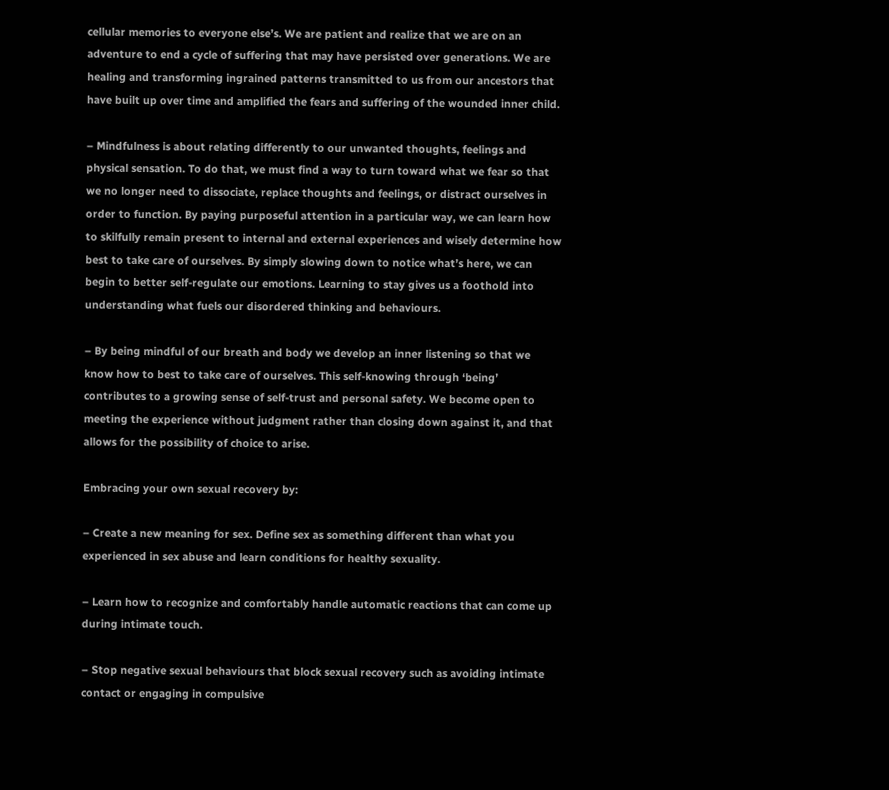cellular memories to everyone else’s. We are patient and realize that we are on an adventure to end a cycle of suffering that may have persisted over generations. We are healing and transforming ingrained patterns transmitted to us from our ancestors that have built up over time and amplified the fears and suffering of the wounded inner child.

– Mindfulness is about relating differently to our unwanted thoughts, feelings and physical sensation. To do that, we must find a way to turn toward what we fear so that we no longer need to dissociate, replace thoughts and feelings, or distract ourselves in order to function. By paying purposeful attention in a particular way, we can learn how to skilfully remain present to internal and external experiences and wisely determine how best to take care of ourselves. By simply slowing down to notice what’s here, we can begin to better self-regulate our emotions. Learning to stay gives us a foothold into understanding what fuels our disordered thinking and behaviours.

– By being mindful of our breath and body we develop an inner listening so that we know how to best to take care of ourselves. This self-knowing through ‘being’ contributes to a growing sense of self-trust and personal safety. We become open to meeting the experience without judgment rather than closing down against it, and that allows for the possibility of choice to arise.

Embracing your own sexual recovery by:

– Create a new meaning for sex. Define sex as something different than what you experienced in sex abuse and learn conditions for healthy sexuality.

– Learn how to recognize and comfortably handle automatic reactions that can come up during intimate touch.

– Stop negative sexual behaviours that block sexual recovery such as avoiding intimate contact or engaging in compulsive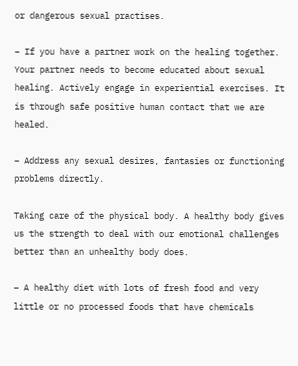or dangerous sexual practises.

– If you have a partner work on the healing together. Your partner needs to become educated about sexual healing. Actively engage in experiential exercises. It is through safe positive human contact that we are healed.

– Address any sexual desires, fantasies or functioning problems directly.

Taking care of the physical body. A healthy body gives us the strength to deal with our emotional challenges better than an unhealthy body does.

– A healthy diet with lots of fresh food and very little or no processed foods that have chemicals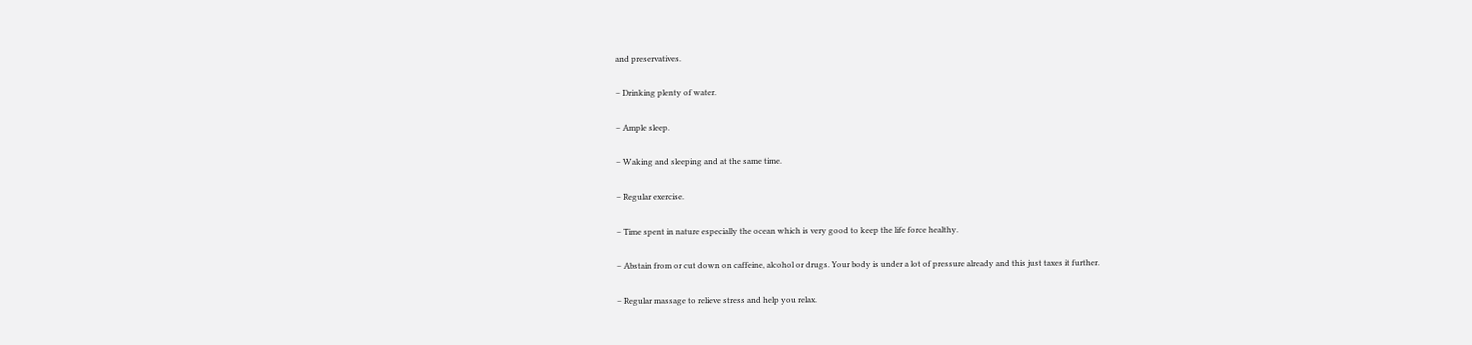and preservatives.

– Drinking plenty of water.

– Ample sleep.

– Waking and sleeping and at the same time.

– Regular exercise.

– Time spent in nature especially the ocean which is very good to keep the life force healthy.

– Abstain from or cut down on caffeine, alcohol or drugs. Your body is under a lot of pressure already and this just taxes it further.

– Regular massage to relieve stress and help you relax.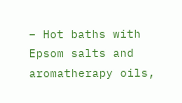– Hot baths with Epsom salts and aromatherapy oils,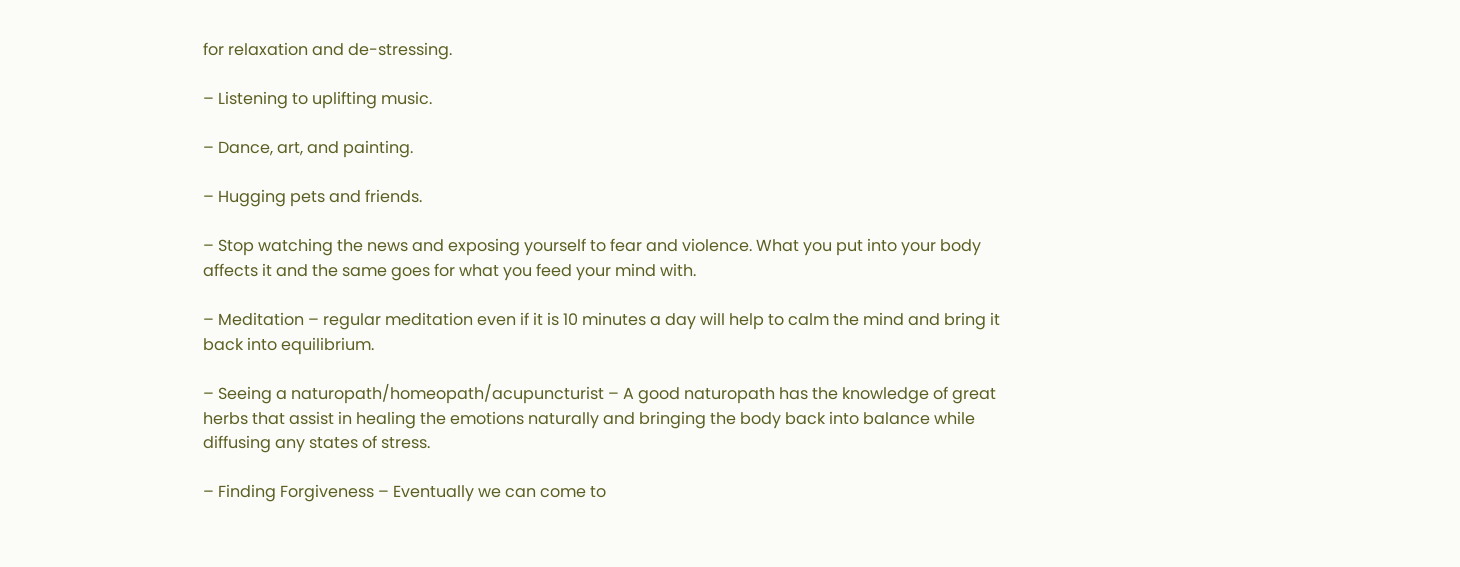for relaxation and de-stressing.

– Listening to uplifting music.

– Dance, art, and painting.

– Hugging pets and friends.

– Stop watching the news and exposing yourself to fear and violence. What you put into your body affects it and the same goes for what you feed your mind with.

– Meditation – regular meditation even if it is 10 minutes a day will help to calm the mind and bring it back into equilibrium.

– Seeing a naturopath/homeopath/acupuncturist – A good naturopath has the knowledge of great herbs that assist in healing the emotions naturally and bringing the body back into balance while diffusing any states of stress.

– Finding Forgiveness – Eventually we can come to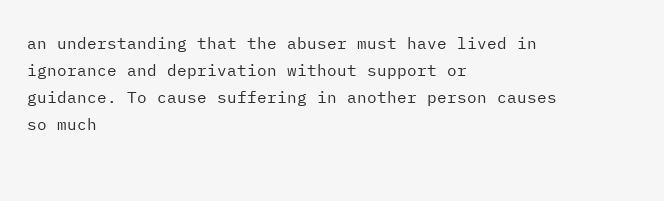an understanding that the abuser must have lived in ignorance and deprivation without support or guidance. To cause suffering in another person causes so much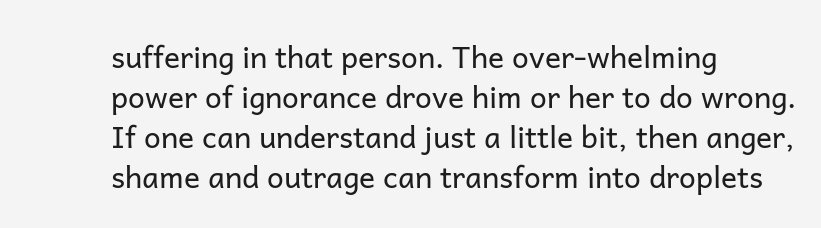suffering in that person. The over-whelming power of ignorance drove him or her to do wrong. If one can understand just a little bit, then anger, shame and outrage can transform into droplets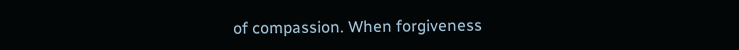of compassion. When forgiveness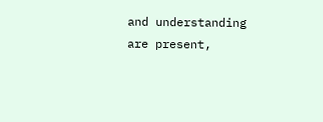and understanding are present,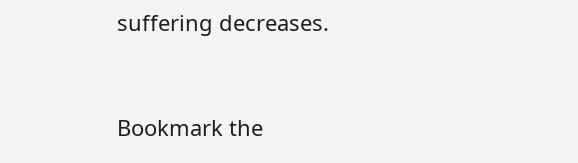suffering decreases.


Bookmark the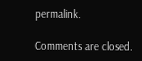permalink.

Comments are closed.